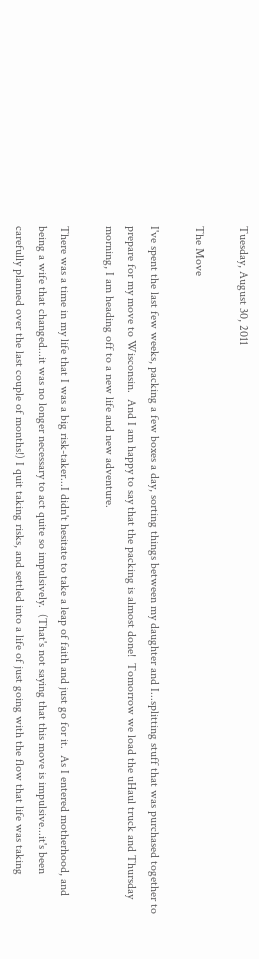Tuesday, August 30, 2011

The Move

I've spent the last few weeks, packing a few boxes a day, sorting things between my daughter and I...splitting stuff that was purchased together to prepare for my move to Wisconsin.  And I am happy to say that the packing is almost done!  Tomorrow we load the uHaul truck and Thursday morning, I am heading off to a new life and new adventure.

There was a time in my life that I was a big risk-taker...I didn't hesitate to take a leap of faith and just go for it.  As I entered motherhood, and being a wife that changed...it was no longer necessary to act quite so impulsively.  (That's not saying that this move is impulsive...it's been carefully planned over the last couple of months!) I quit taking risks, and settled into a life of just going with the flow that life was taking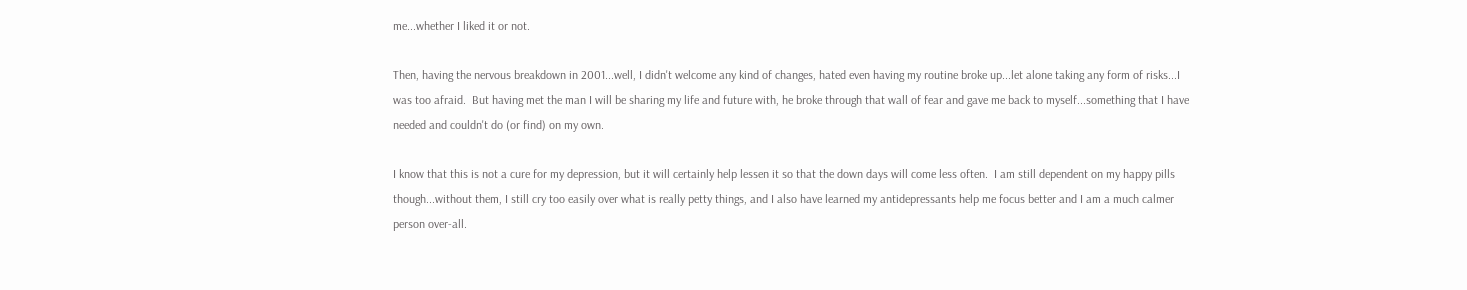me...whether I liked it or not.

Then, having the nervous breakdown in 2001...well, I didn't welcome any kind of changes, hated even having my routine broke up...let alone taking any form of risks...I was too afraid.  But having met the man I will be sharing my life and future with, he broke through that wall of fear and gave me back to myself...something that I have needed and couldn't do (or find) on my own.

I know that this is not a cure for my depression, but it will certainly help lessen it so that the down days will come less often.  I am still dependent on my happy pills though...without them, I still cry too easily over what is really petty things, and I also have learned my antidepressants help me focus better and I am a much calmer person over-all.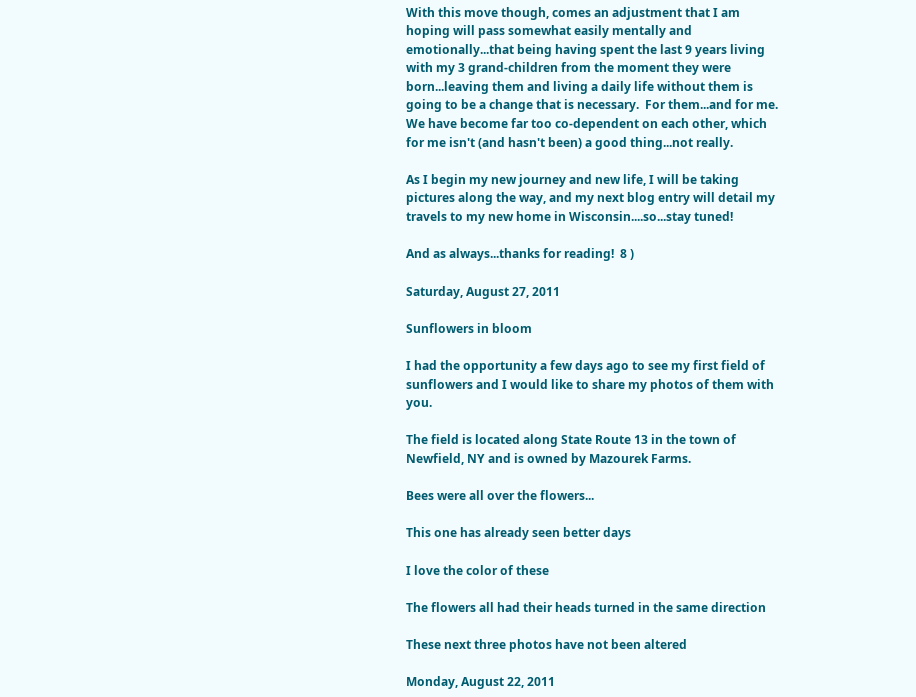With this move though, comes an adjustment that I am hoping will pass somewhat easily mentally and emotionally...that being having spent the last 9 years living with my 3 grand-children from the moment they were born...leaving them and living a daily life without them is going to be a change that is necessary.  For them...and for me.  We have become far too co-dependent on each other, which for me isn't (and hasn't been) a good thing...not really.

As I begin my new journey and new life, I will be taking pictures along the way, and my next blog entry will detail my travels to my new home in Wisconsin....so...stay tuned!

And as always...thanks for reading!  8 )

Saturday, August 27, 2011

Sunflowers in bloom

I had the opportunity a few days ago to see my first field of sunflowers and I would like to share my photos of them with you.

The field is located along State Route 13 in the town of Newfield, NY and is owned by Mazourek Farms.

Bees were all over the flowers...

This one has already seen better days

I love the color of these

The flowers all had their heads turned in the same direction

These next three photos have not been altered

Monday, August 22, 2011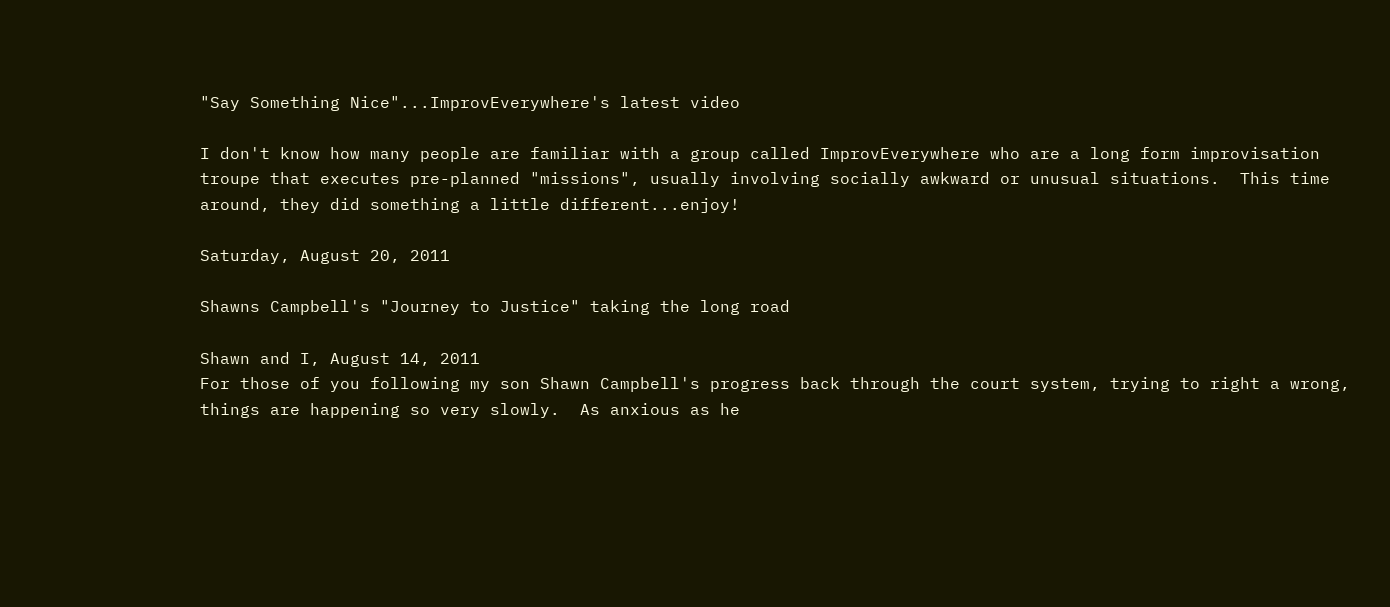"Say Something Nice"...ImprovEverywhere's latest video

I don't know how many people are familiar with a group called ImprovEverywhere who are a long form improvisation troupe that executes pre-planned "missions", usually involving socially awkward or unusual situations.  This time around, they did something a little different...enjoy!

Saturday, August 20, 2011

Shawns Campbell's "Journey to Justice" taking the long road

Shawn and I, August 14, 2011
For those of you following my son Shawn Campbell's progress back through the court system, trying to right a wrong, things are happening so very slowly.  As anxious as he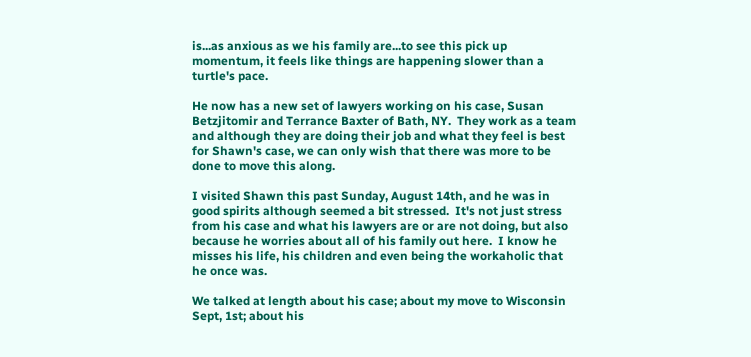is...as anxious as we his family are...to see this pick up momentum, it feels like things are happening slower than a turtle's pace.

He now has a new set of lawyers working on his case, Susan Betzjitomir and Terrance Baxter of Bath, NY.  They work as a team and although they are doing their job and what they feel is best for Shawn's case, we can only wish that there was more to be done to move this along.

I visited Shawn this past Sunday, August 14th, and he was in good spirits although seemed a bit stressed.  It's not just stress from his case and what his lawyers are or are not doing, but also because he worries about all of his family out here.  I know he misses his life, his children and even being the workaholic that he once was.

We talked at length about his case; about my move to Wisconsin Sept, 1st; about his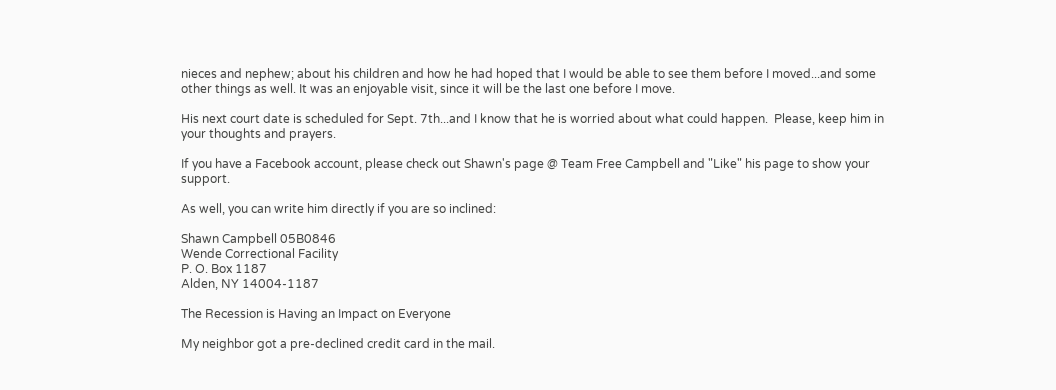nieces and nephew; about his children and how he had hoped that I would be able to see them before I moved...and some other things as well. It was an enjoyable visit, since it will be the last one before I move.

His next court date is scheduled for Sept. 7th...and I know that he is worried about what could happen.  Please, keep him in your thoughts and prayers.

If you have a Facebook account, please check out Shawn's page @ Team Free Campbell and "Like" his page to show your support.

As well, you can write him directly if you are so inclined:

Shawn Campbell 05B0846
Wende Correctional Facility
P. O. Box 1187
Alden, NY 14004-1187

The Recession is Having an Impact on Everyone

My neighbor got a pre-declined credit card in the mail.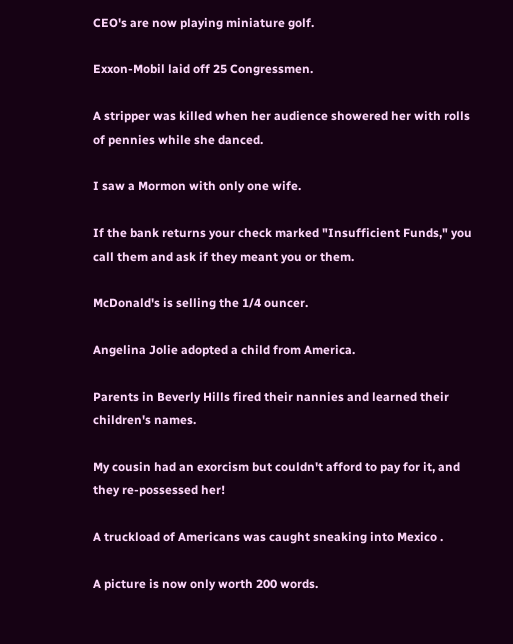CEO's are now playing miniature golf.

Exxon-Mobil laid off 25 Congressmen.

A stripper was killed when her audience showered her with rolls of pennies while she danced.

I saw a Mormon with only one wife.

If the bank returns your check marked "Insufficient Funds," you call them and ask if they meant you or them.

McDonald's is selling the 1/4 ouncer.

Angelina Jolie adopted a child from America.

Parents in Beverly Hills fired their nannies and learned their children's names.

My cousin had an exorcism but couldn't afford to pay for it, and they re-possessed her!

A truckload of Americans was caught sneaking into Mexico .

A picture is now only worth 200 words.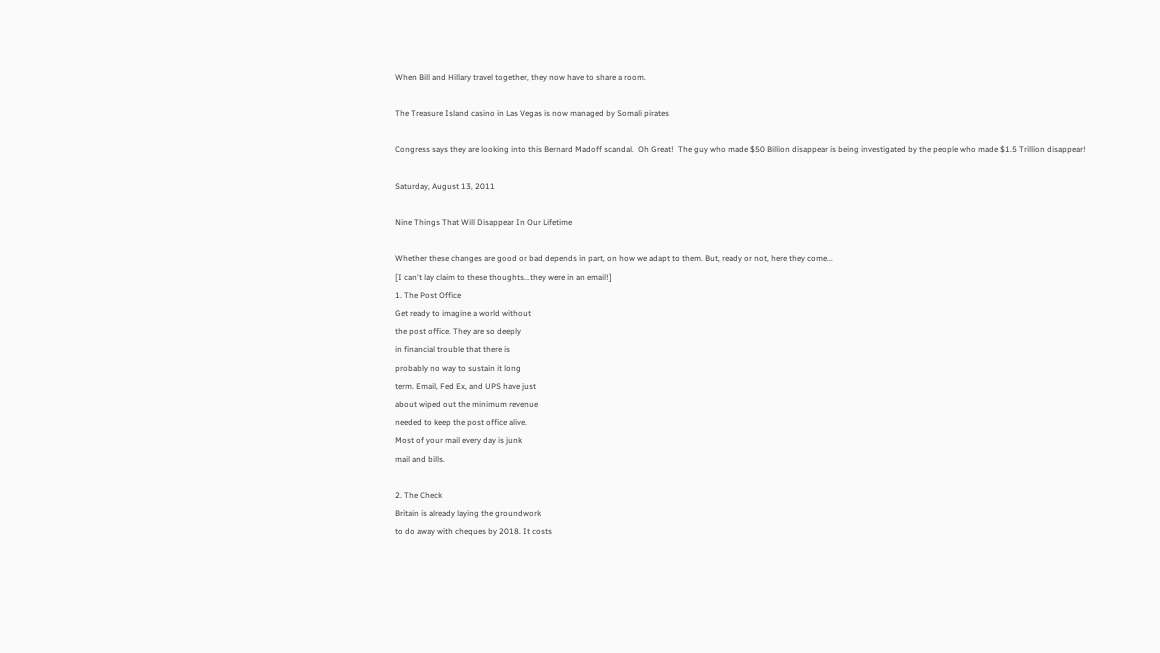When Bill and Hillary travel together, they now have to share a room.

The Treasure Island casino in Las Vegas is now managed by Somali pirates

Congress says they are looking into this Bernard Madoff scandal.  Oh Great!  The guy who made $50 Billion disappear is being investigated by the people who made $1.5 Trillion disappear!

Saturday, August 13, 2011

Nine Things That Will Disappear In Our Lifetime

Whether these changes are good or bad depends in part, on how we adapt to them. But, ready or not, here they come...
[I can't lay claim to these thoughts...they were in an email!]
1. The Post Office
Get ready to imagine a world without
the post office. They are so deeply
in financial trouble that there is
probably no way to sustain it long
term. Email, Fed Ex, and UPS have just
about wiped out the minimum revenue
needed to keep the post office alive.
Most of your mail every day is junk
mail and bills.

2. The Check
Britain is already laying the groundwork
to do away with cheques by 2018. It costs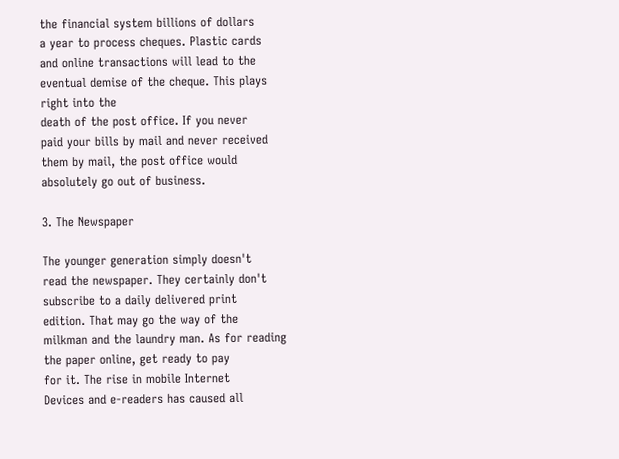the financial system billions of dollars
a year to process cheques. Plastic cards
and online transactions will lead to the
eventual demise of the cheque. This plays
right into the
death of the post office. If you never
paid your bills by mail and never received
them by mail, the post office would
absolutely go out of business.

3. The Newspaper

The younger generation simply doesn't
read the newspaper. They certainly don't
subscribe to a daily delivered print
edition. That may go the way of the
milkman and the laundry man. As for reading
the paper online, get ready to pay
for it. The rise in mobile Internet
Devices and e-readers has caused all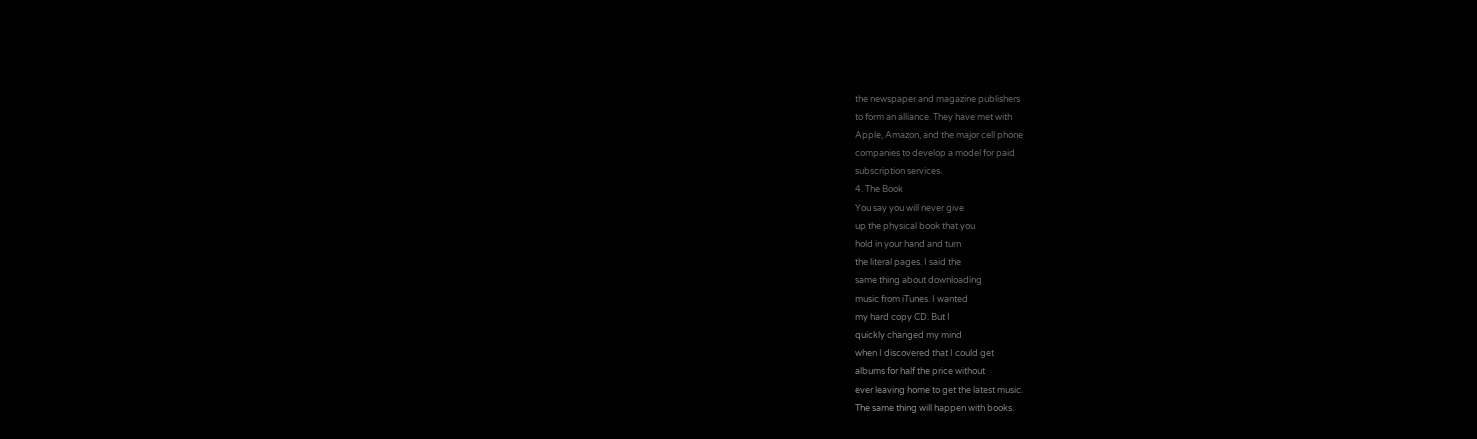the newspaper and magazine publishers
to form an alliance. They have met with
Apple, Amazon, and the major cell phone
companies to develop a model for paid
subscription services.
4. The Book
You say you will never give
up the physical book that you
hold in your hand and turn
the literal pages. I said the
same thing about downloading
music from iTunes. I wanted
my hard copy CD. But I
quickly changed my mind
when I discovered that I could get
albums for half the price without
ever leaving home to get the latest music.
The same thing will happen with books.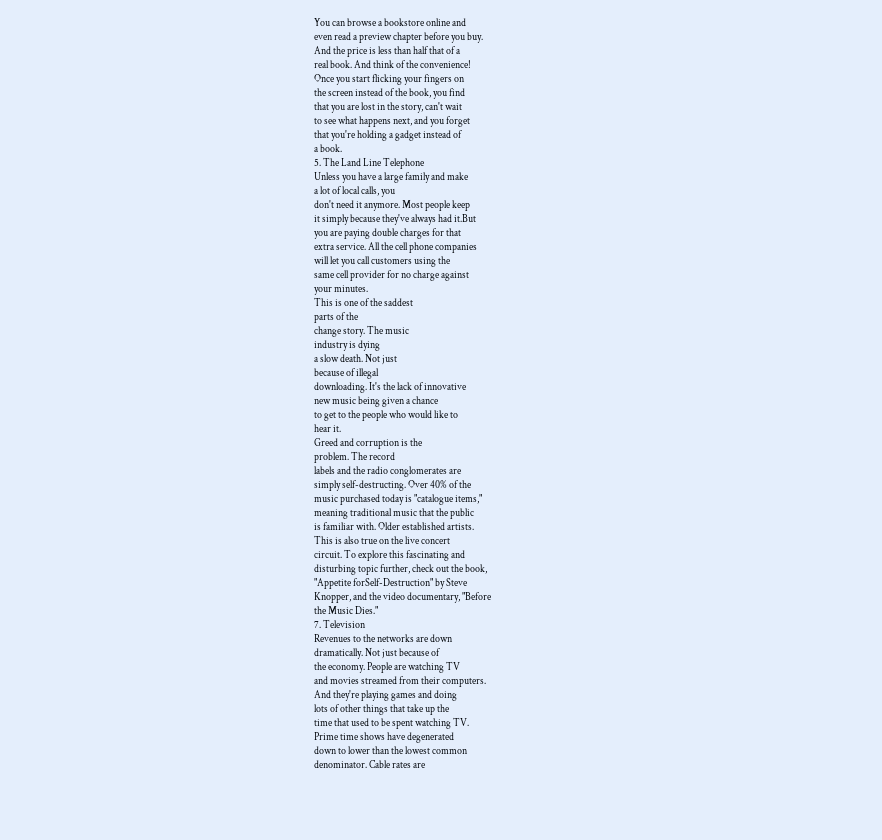You can browse a bookstore online and
even read a preview chapter before you buy.
And the price is less than half that of a
real book. And think of the convenience!
Once you start flicking your fingers on
the screen instead of the book, you find
that you are lost in the story, can't wait
to see what happens next, and you forget
that you're holding a gadget instead of
a book.
5. The Land Line Telephone
Unless you have a large family and make
a lot of local calls, you
don't need it anymore. Most people keep
it simply because they've always had it.But
you are paying double charges for that
extra service. All the cell phone companies
will let you call customers using the
same cell provider for no charge against
your minutes.
This is one of the saddest
parts of the
change story. The music
industry is dying
a slow death. Not just
because of illegal
downloading. It's the lack of innovative
new music being given a chance
to get to the people who would like to
hear it.
Greed and corruption is the
problem. The record
labels and the radio conglomerates are
simply self-destructing. Over 40% of the
music purchased today is "catalogue items,"
meaning traditional music that the public
is familiar with. Older established artists.
This is also true on the live concert
circuit. To explore this fascinating and
disturbing topic further, check out the book,
"Appetite forSelf-Destruction" by Steve
Knopper, and the video documentary, "Before
the Music Dies."
7. Television
Revenues to the networks are down
dramatically. Not just because of
the economy. People are watching TV
and movies streamed from their computers.
And they're playing games and doing
lots of other things that take up the
time that used to be spent watching TV.
Prime time shows have degenerated
down to lower than the lowest common
denominator. Cable rates are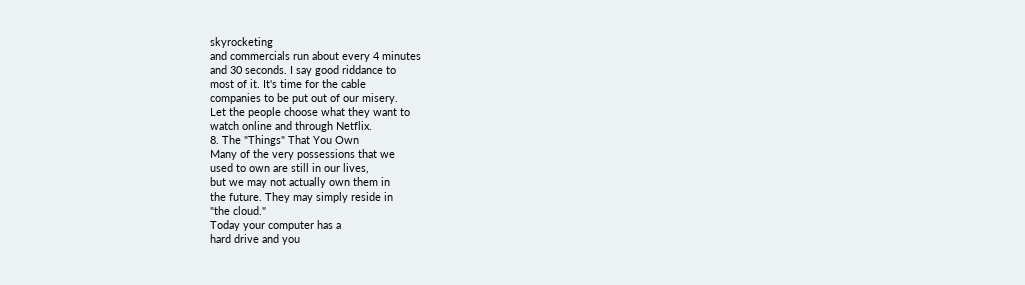skyrocketing
and commercials run about every 4 minutes
and 30 seconds. I say good riddance to
most of it. It's time for the cable
companies to be put out of our misery.
Let the people choose what they want to
watch online and through Netflix.
8. The "Things" That You Own
Many of the very possessions that we
used to own are still in our lives,
but we may not actually own them in
the future. They may simply reside in
"the cloud."
Today your computer has a
hard drive and you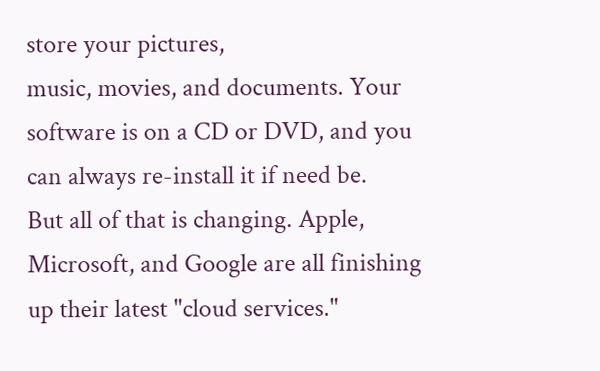store your pictures,
music, movies, and documents. Your
software is on a CD or DVD, and you
can always re-install it if need be.
But all of that is changing. Apple,
Microsoft, and Google are all finishing
up their latest "cloud services."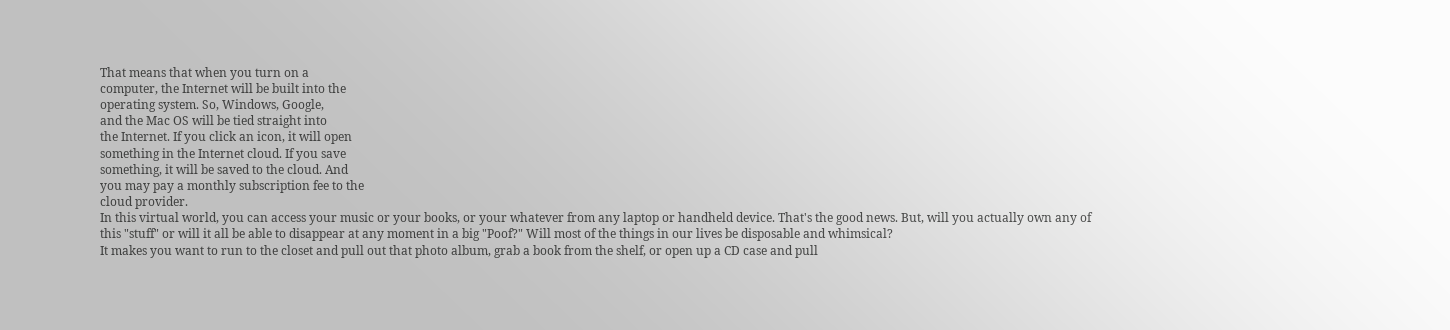That means that when you turn on a
computer, the Internet will be built into the
operating system. So, Windows, Google,
and the Mac OS will be tied straight into
the Internet. If you click an icon, it will open
something in the Internet cloud. If you save
something, it will be saved to the cloud. And
you may pay a monthly subscription fee to the
cloud provider.
In this virtual world, you can access your music or your books, or your whatever from any laptop or handheld device. That's the good news. But, will you actually own any of this "stuff" or will it all be able to disappear at any moment in a big "Poof?" Will most of the things in our lives be disposable and whimsical?
It makes you want to run to the closet and pull out that photo album, grab a book from the shelf, or open up a CD case and pull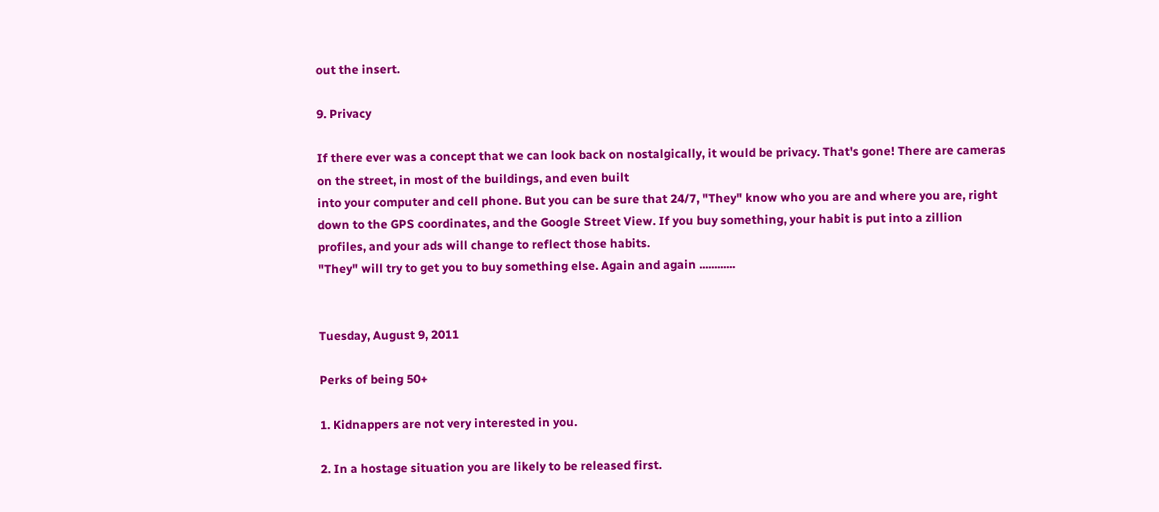out the insert.

9. Privacy

If there ever was a concept that we can look back on nostalgically, it would be privacy. That's gone! There are cameras on the street, in most of the buildings, and even built
into your computer and cell phone. But you can be sure that 24/7, "They" know who you are and where you are, right down to the GPS coordinates, and the Google Street View. If you buy something, your habit is put into a zillion profiles, and your ads will change to reflect those habits.
"They" will try to get you to buy something else. Again and again ............


Tuesday, August 9, 2011

Perks of being 50+

1. Kidnappers are not very interested in you.

2. In a hostage situation you are likely to be released first.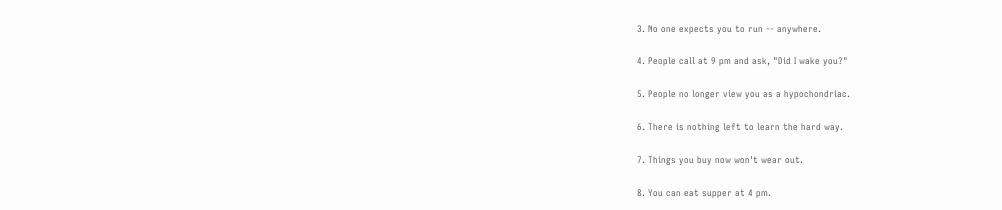3. No one expects you to run -- anywhere.

4. People call at 9 pm and ask, "Did I wake you?"

5. People no longer view you as a hypochondriac.

6. There is nothing left to learn the hard way.

7. Things you buy now won't wear out.

8. You can eat supper at 4 pm.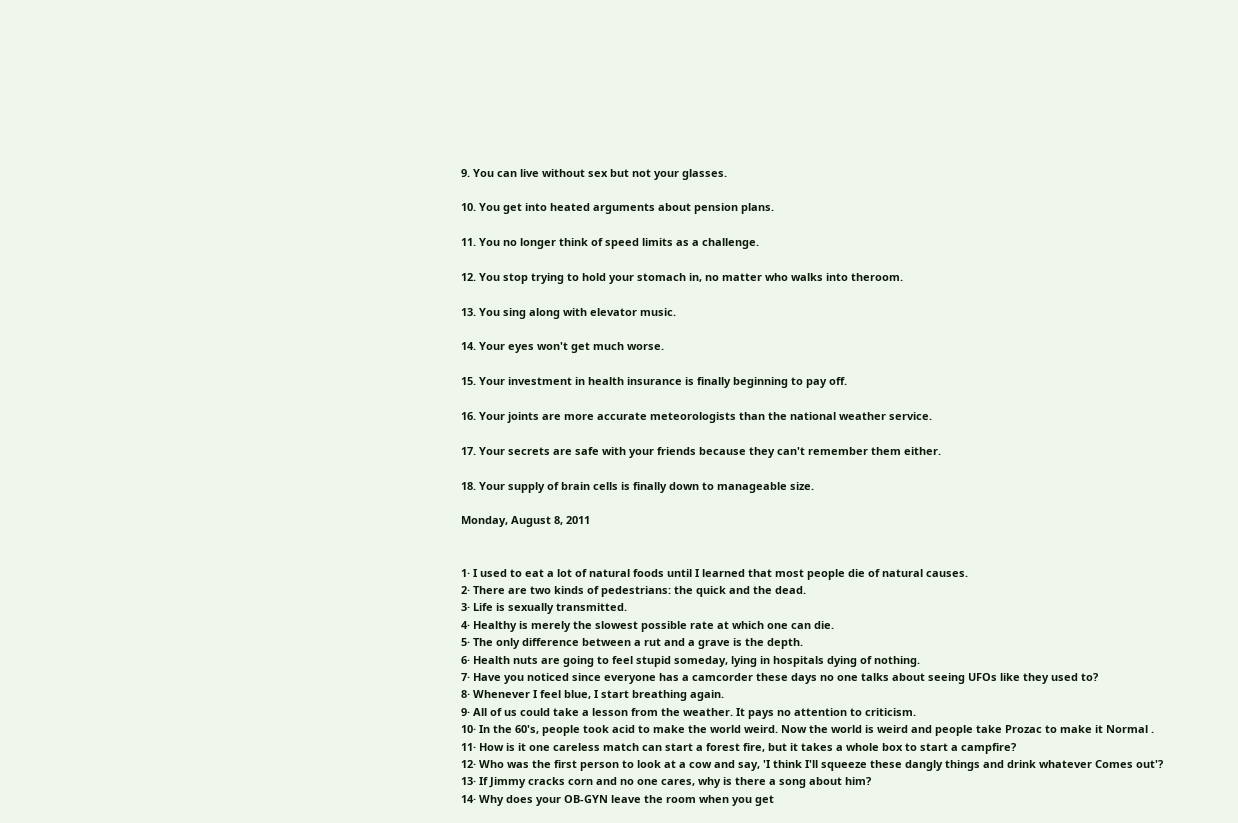9. You can live without sex but not your glasses.

10. You get into heated arguments about pension plans.

11. You no longer think of speed limits as a challenge.

12. You stop trying to hold your stomach in, no matter who walks into theroom.

13. You sing along with elevator music.

14. Your eyes won't get much worse.

15. Your investment in health insurance is finally beginning to pay off.

16. Your joints are more accurate meteorologists than the national weather service.

17. Your secrets are safe with your friends because they can't remember them either.

18. Your supply of brain cells is finally down to manageable size.

Monday, August 8, 2011


1· I used to eat a lot of natural foods until I learned that most people die of natural causes.
2· There are two kinds of pedestrians: the quick and the dead.
3· Life is sexually transmitted.
4· Healthy is merely the slowest possible rate at which one can die.
5· The only difference between a rut and a grave is the depth.
6· Health nuts are going to feel stupid someday, lying in hospitals dying of nothing.
7· Have you noticed since everyone has a camcorder these days no one talks about seeing UFOs like they used to?
8· Whenever I feel blue, I start breathing again.
9· All of us could take a lesson from the weather. It pays no attention to criticism.
10· In the 60's, people took acid to make the world weird. Now the world is weird and people take Prozac to make it Normal .
11· How is it one careless match can start a forest fire, but it takes a whole box to start a campfire?
12· Who was the first person to look at a cow and say, 'I think I'll squeeze these dangly things and drink whatever Comes out'?
13· If Jimmy cracks corn and no one cares, why is there a song about him?
14· Why does your OB-GYN leave the room when you get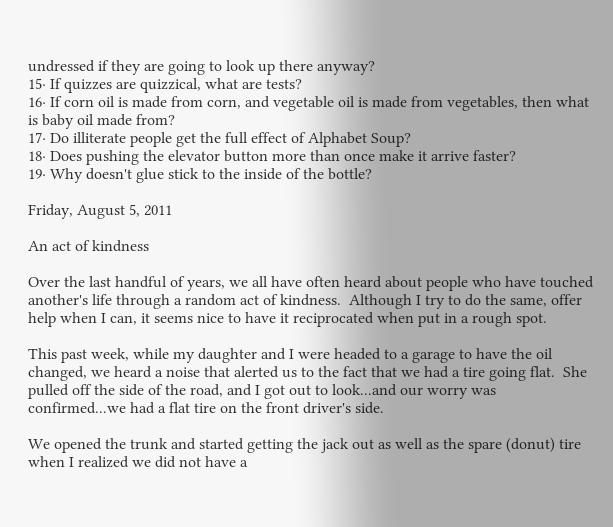undressed if they are going to look up there anyway?
15· If quizzes are quizzical, what are tests?
16· If corn oil is made from corn, and vegetable oil is made from vegetables, then what is baby oil made from?
17· Do illiterate people get the full effect of Alphabet Soup?
18· Does pushing the elevator button more than once make it arrive faster?
19· Why doesn't glue stick to the inside of the bottle?

Friday, August 5, 2011

An act of kindness

Over the last handful of years, we all have often heard about people who have touched another's life through a random act of kindness.  Although I try to do the same, offer help when I can, it seems nice to have it reciprocated when put in a rough spot.

This past week, while my daughter and I were headed to a garage to have the oil changed, we heard a noise that alerted us to the fact that we had a tire going flat.  She pulled off the side of the road, and I got out to look...and our worry was confirmed...we had a flat tire on the front driver's side.

We opened the trunk and started getting the jack out as well as the spare (donut) tire when I realized we did not have a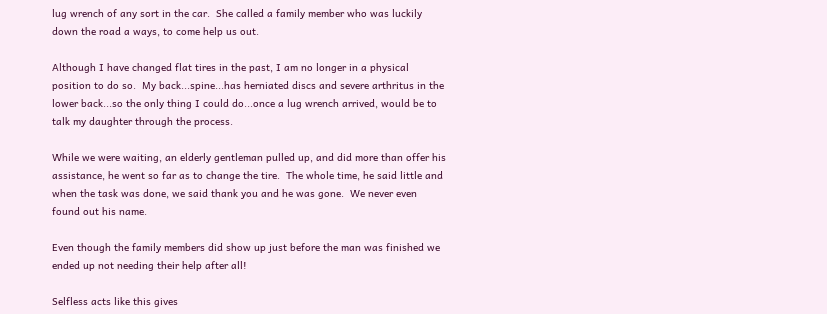lug wrench of any sort in the car.  She called a family member who was luckily down the road a ways, to come help us out.

Although I have changed flat tires in the past, I am no longer in a physical position to do so.  My back...spine...has herniated discs and severe arthritus in the lower back...so the only thing I could do...once a lug wrench arrived, would be to talk my daughter through the process.

While we were waiting, an elderly gentleman pulled up, and did more than offer his assistance, he went so far as to change the tire.  The whole time, he said little and when the task was done, we said thank you and he was gone.  We never even found out his name.

Even though the family members did show up just before the man was finished we ended up not needing their help after all!

Selfless acts like this gives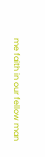me faith in our fellow man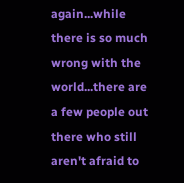again...while there is so much wrong with the world...there are a few people out there who still aren't afraid to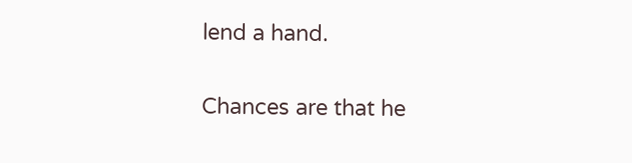lend a hand.

Chances are that he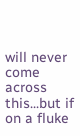will never come across this...but if on a fluke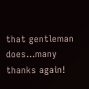that gentleman does...many thanks again!